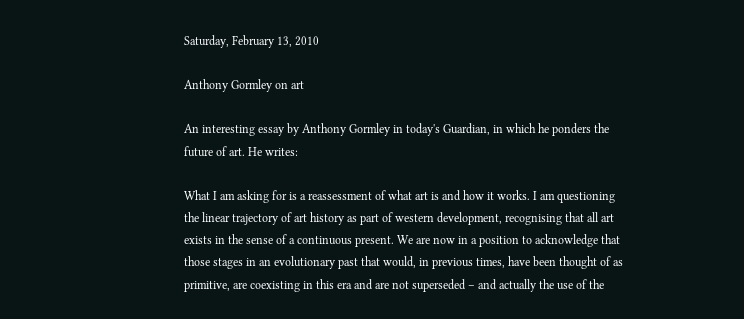Saturday, February 13, 2010

Anthony Gormley on art

An interesting essay by Anthony Gormley in today's Guardian, in which he ponders the future of art. He writes:

What I am asking for is a reassessment of what art is and how it works. I am questioning the linear trajectory of art history as part of western development, recognising that all art exists in the sense of a continuous present. We are now in a position to acknowledge that those stages in an evolutionary past that would, in previous times, have been thought of as primitive, are coexisting in this era and are not superseded – and actually the use of the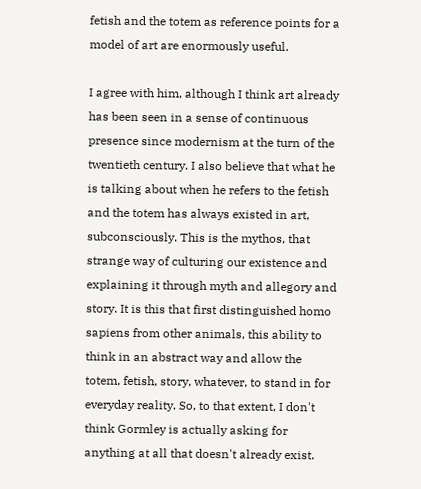fetish and the totem as reference points for a model of art are enormously useful.

I agree with him, although I think art already has been seen in a sense of continuous presence since modernism at the turn of the twentieth century. I also believe that what he is talking about when he refers to the fetish and the totem has always existed in art, subconsciously. This is the mythos, that strange way of culturing our existence and explaining it through myth and allegory and story. It is this that first distinguished homo sapiens from other animals, this ability to think in an abstract way and allow the totem, fetish, story, whatever, to stand in for everyday reality. So, to that extent, I don't think Gormley is actually asking for anything at all that doesn't already exist.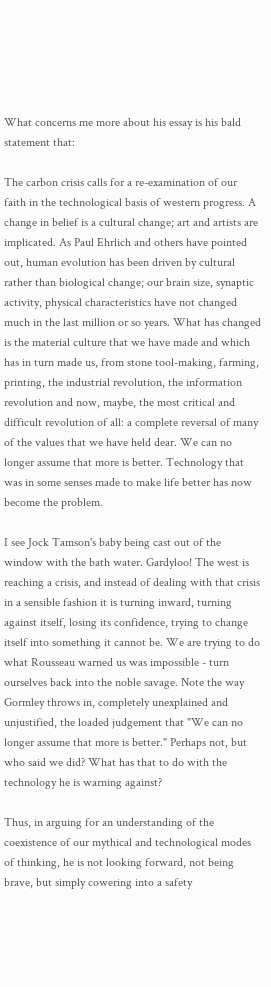What concerns me more about his essay is his bald statement that:

The carbon crisis calls for a re-examination of our faith in the technological basis of western progress. A change in belief is a cultural change; art and artists are implicated. As Paul Ehrlich and others have pointed out, human evolution has been driven by cultural rather than biological change; our brain size, synaptic activity, physical characteristics have not changed much in the last million or so years. What has changed is the material culture that we have made and which has in turn made us, from stone tool-making, farming, printing, the industrial revolution, the information revolution and now, maybe, the most critical and difficult revolution of all: a complete reversal of many of the values that we have held dear. We can no longer assume that more is better. Technology that was in some senses made to make life better has now become the problem.

I see Jock Tamson's baby being cast out of the window with the bath water. Gardyloo! The west is reaching a crisis, and instead of dealing with that crisis in a sensible fashion it is turning inward, turning against itself, losing its confidence, trying to change itself into something it cannot be. We are trying to do what Rousseau warned us was impossible - turn ourselves back into the noble savage. Note the way Gormley throws in, completely unexplained and unjustified, the loaded judgement that "We can no longer assume that more is better." Perhaps not, but who said we did? What has that to do with the technology he is warning against?

Thus, in arguing for an understanding of the coexistence of our mythical and technological modes of thinking, he is not looking forward, not being brave, but simply cowering into a safety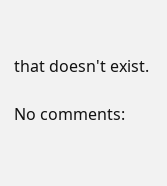that doesn't exist.

No comments: